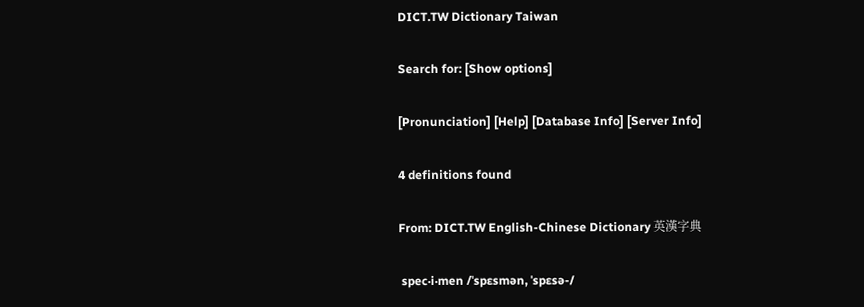DICT.TW Dictionary Taiwan

Search for: [Show options]

[Pronunciation] [Help] [Database Info] [Server Info]

4 definitions found

From: DICT.TW English-Chinese Dictionary 英漢字典

 spec·i·men /ˈspɛsmən, ˈspɛsə-/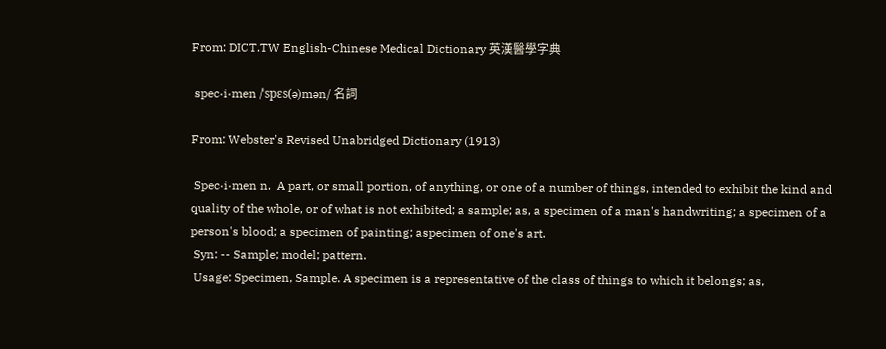From: DICT.TW English-Chinese Medical Dictionary 英漢醫學字典

 spec·i·men /ˈspɛs(ə)mən/ 名詞

From: Webster's Revised Unabridged Dictionary (1913)

 Spec·i·men n.  A part, or small portion, of anything, or one of a number of things, intended to exhibit the kind and quality of the whole, or of what is not exhibited; a sample; as, a specimen of a man's handwriting; a specimen of a person's blood; a specimen of painting; aspecimen of one's art.
 Syn: -- Sample; model; pattern.
 Usage: Specimen, Sample. A specimen is a representative of the class of things to which it belongs; as,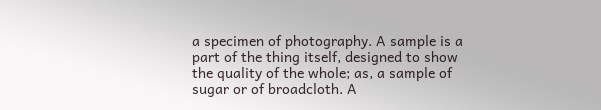a specimen of photography. A sample is a part of the thing itself, designed to show the quality of the whole; as, a sample of sugar or of broadcloth. A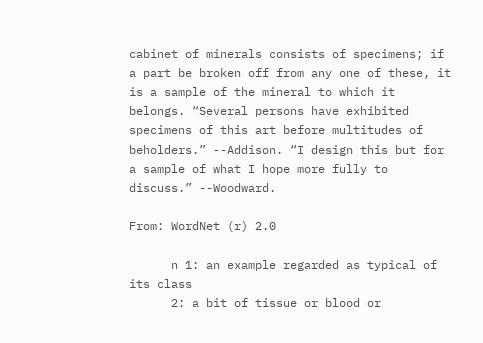cabinet of minerals consists of specimens; if a part be broken off from any one of these, it is a sample of the mineral to which it belongs. “Several persons have exhibited specimens of this art before multitudes of beholders.” --Addison. “I design this but for a sample of what I hope more fully to discuss.” --Woodward.

From: WordNet (r) 2.0

      n 1: an example regarded as typical of its class
      2: a bit of tissue or blood or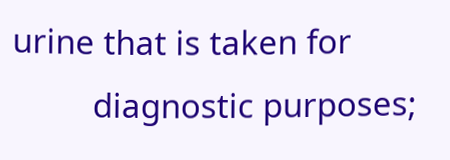urine that is taken for
         diagnostic purposes;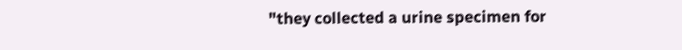"they collected a urine specimen for